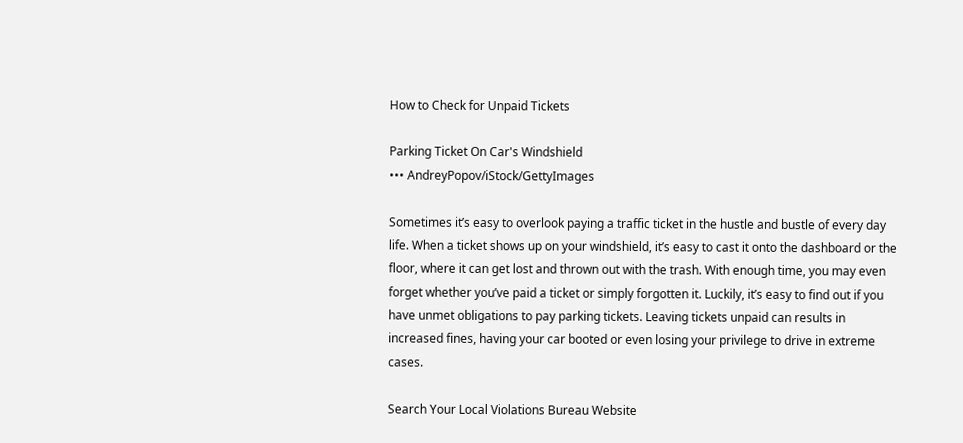How to Check for Unpaid Tickets

Parking Ticket On Car's Windshield
••• AndreyPopov/iStock/GettyImages

Sometimes it’s easy to overlook paying a traffic ticket in the hustle and bustle of every day life. When a ticket shows up on your windshield, it’s easy to cast it onto the dashboard or the floor, where it can get lost and thrown out with the trash. With enough time, you may even forget whether you’ve paid a ticket or simply forgotten it. Luckily, it’s easy to find out if you have unmet obligations to pay parking tickets. Leaving tickets unpaid can results in increased fines, having your car booted or even losing your privilege to drive in extreme cases.

Search Your Local Violations Bureau Website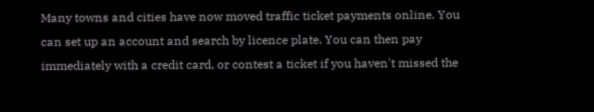Many towns and cities have now moved traffic ticket payments online. You can set up an account and search by licence plate. You can then pay immediately with a credit card, or contest a ticket if you haven't missed the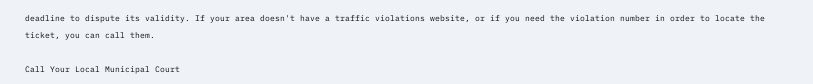deadline to dispute its validity. If your area doesn't have a traffic violations website, or if you need the violation number in order to locate the ticket, you can call them.

Call Your Local Municipal Court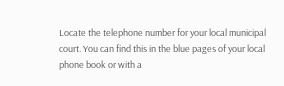Locate the telephone number for your local municipal court. You can find this in the blue pages of your local phone book or with a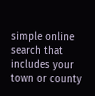simple online search that includes your town or county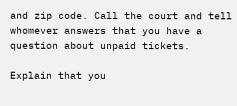and zip code. Call the court and tell whomever answers that you have a question about unpaid tickets.

Explain that you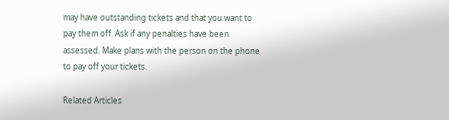may have outstanding tickets and that you want to pay them off. Ask if any penalties have been assessed. Make plans with the person on the phone to pay off your tickets.

Related Articles